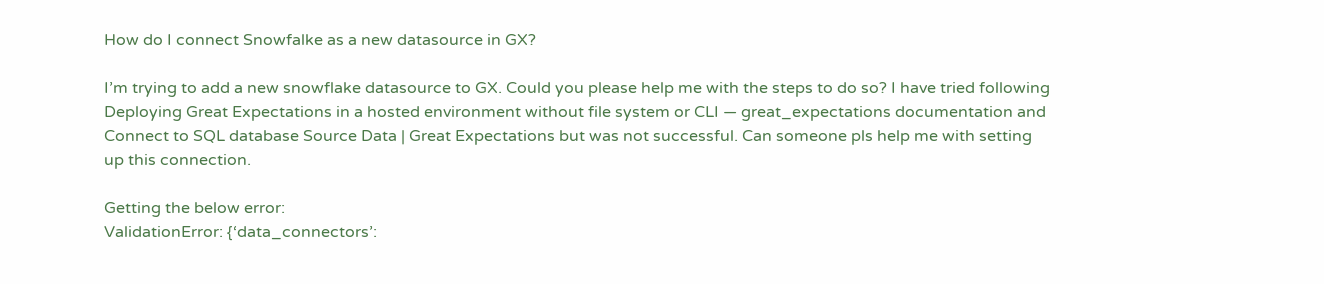How do I connect Snowfalke as a new datasource in GX?

I’m trying to add a new snowflake datasource to GX. Could you please help me with the steps to do so? I have tried following Deploying Great Expectations in a hosted environment without file system or CLI — great_expectations documentation and Connect to SQL database Source Data | Great Expectations but was not successful. Can someone pls help me with setting up this connection.

Getting the below error:
ValidationError: {‘data_connectors’: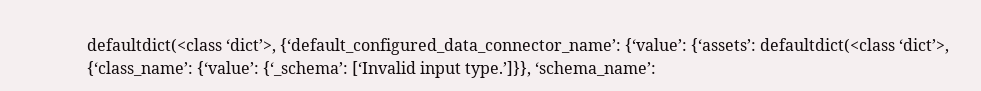defaultdict(<class ‘dict’>, {‘default_configured_data_connector_name’: {‘value’: {‘assets’: defaultdict(<class ‘dict’>, {‘class_name’: {‘value’: {‘_schema’: [‘Invalid input type.’]}}, ‘schema_name’: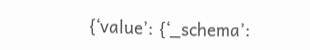{‘value’: {‘_schema’: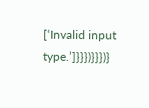[‘Invalid input type.’]}}})}}})}